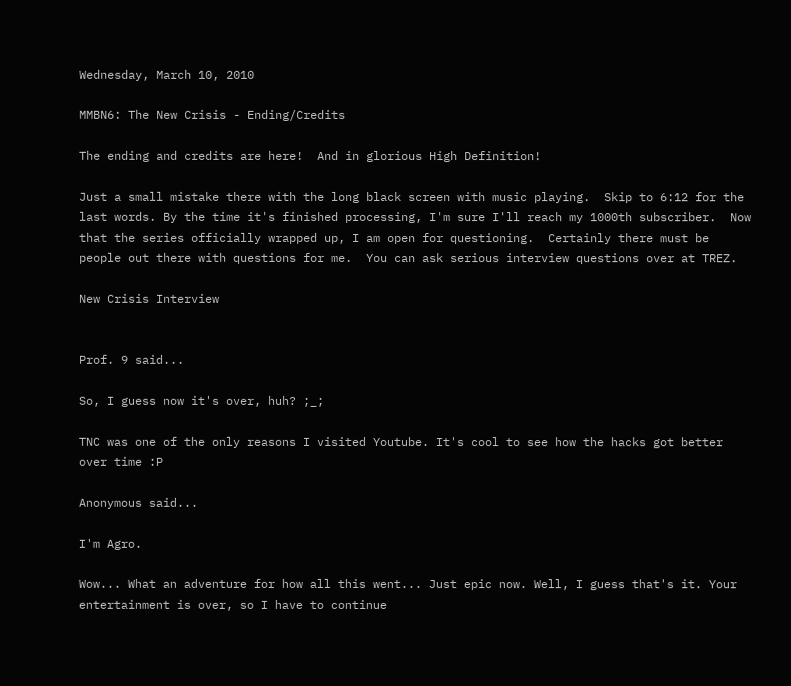Wednesday, March 10, 2010

MMBN6: The New Crisis - Ending/Credits

The ending and credits are here!  And in glorious High Definition!

Just a small mistake there with the long black screen with music playing.  Skip to 6:12 for the last words. By the time it's finished processing, I'm sure I'll reach my 1000th subscriber.  Now that the series officially wrapped up, I am open for questioning.  Certainly there must be people out there with questions for me.  You can ask serious interview questions over at TREZ.

New Crisis Interview


Prof. 9 said...

So, I guess now it's over, huh? ;_;

TNC was one of the only reasons I visited Youtube. It's cool to see how the hacks got better over time :P

Anonymous said...

I'm Agro.

Wow... What an adventure for how all this went... Just epic now. Well, I guess that's it. Your entertainment is over, so I have to continue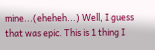mine...(eheheh...) Well, I guess that was epic. This is 1 thing I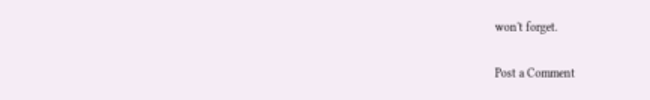won't forget.

Post a Comment